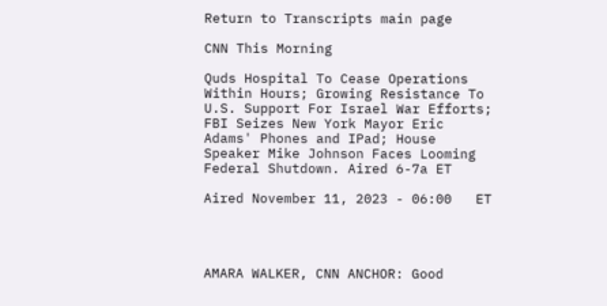Return to Transcripts main page

CNN This Morning

Quds Hospital To Cease Operations Within Hours; Growing Resistance To U.S. Support For Israel War Efforts; FBI Seizes New York Mayor Eric Adams' Phones and IPad; House Speaker Mike Johnson Faces Looming Federal Shutdown. Aired 6-7a ET

Aired November 11, 2023 - 06:00   ET




AMARA WALKER, CNN ANCHOR: Good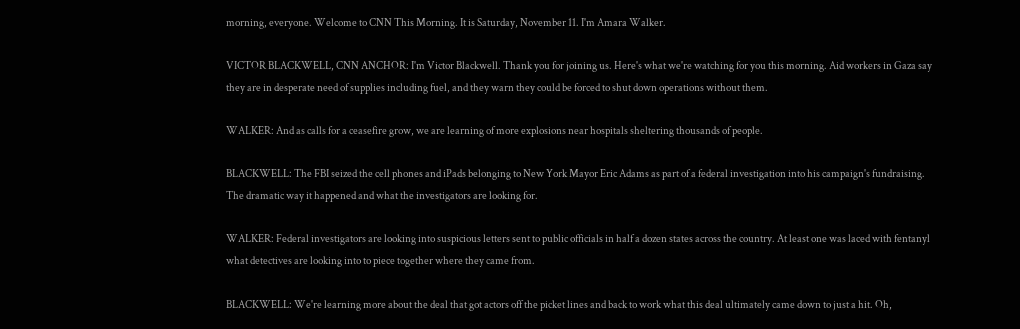morning, everyone. Welcome to CNN This Morning. It is Saturday, November 11. I'm Amara Walker.

VICTOR BLACKWELL, CNN ANCHOR: I'm Victor Blackwell. Thank you for joining us. Here's what we're watching for you this morning. Aid workers in Gaza say they are in desperate need of supplies including fuel, and they warn they could be forced to shut down operations without them.

WALKER: And as calls for a ceasefire grow, we are learning of more explosions near hospitals sheltering thousands of people.

BLACKWELL: The FBI seized the cell phones and iPads belonging to New York Mayor Eric Adams as part of a federal investigation into his campaign's fundraising. The dramatic way it happened and what the investigators are looking for.

WALKER: Federal investigators are looking into suspicious letters sent to public officials in half a dozen states across the country. At least one was laced with fentanyl what detectives are looking into to piece together where they came from.

BLACKWELL: We're learning more about the deal that got actors off the picket lines and back to work what this deal ultimately came down to just a hit. Oh,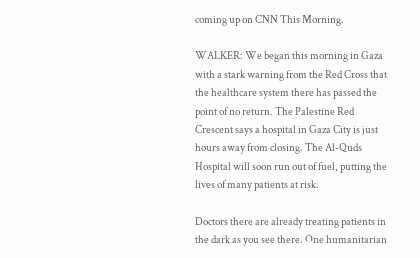coming up on CNN This Morning.

WALKER: We began this morning in Gaza with a stark warning from the Red Cross that the healthcare system there has passed the point of no return. The Palestine Red Crescent says a hospital in Gaza City is just hours away from closing. The Al-Quds Hospital will soon run out of fuel, putting the lives of many patients at risk.

Doctors there are already treating patients in the dark as you see there. One humanitarian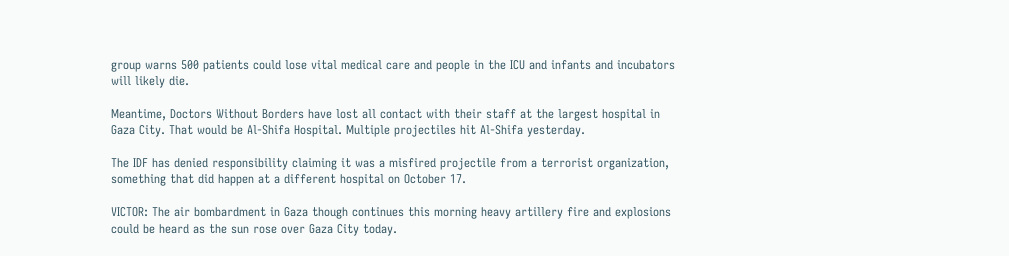group warns 500 patients could lose vital medical care and people in the ICU and infants and incubators will likely die.

Meantime, Doctors Without Borders have lost all contact with their staff at the largest hospital in Gaza City. That would be Al-Shifa Hospital. Multiple projectiles hit Al-Shifa yesterday.

The IDF has denied responsibility claiming it was a misfired projectile from a terrorist organization, something that did happen at a different hospital on October 17.

VICTOR: The air bombardment in Gaza though continues this morning heavy artillery fire and explosions could be heard as the sun rose over Gaza City today.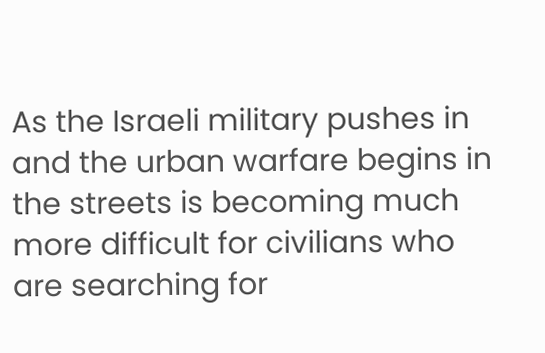As the Israeli military pushes in and the urban warfare begins in the streets is becoming much more difficult for civilians who are searching for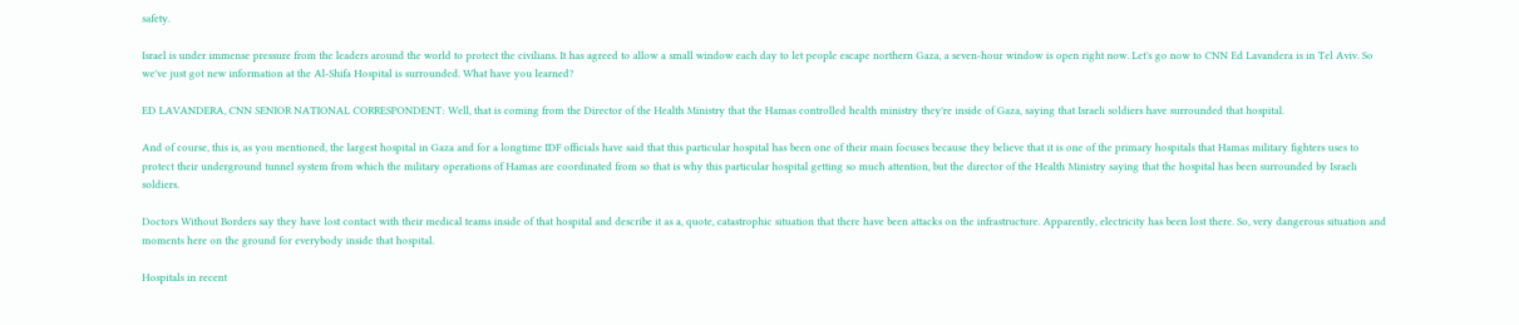safety.

Israel is under immense pressure from the leaders around the world to protect the civilians. It has agreed to allow a small window each day to let people escape northern Gaza, a seven-hour window is open right now. Let's go now to CNN Ed Lavandera is in Tel Aviv. So we've just got new information at the Al-Shifa Hospital is surrounded. What have you learned?

ED LAVANDERA, CNN SENIOR NATIONAL CORRESPONDENT: Well, that is coming from the Director of the Health Ministry that the Hamas controlled health ministry they're inside of Gaza, saying that Israeli soldiers have surrounded that hospital.

And of course, this is, as you mentioned, the largest hospital in Gaza and for a longtime IDF officials have said that this particular hospital has been one of their main focuses because they believe that it is one of the primary hospitals that Hamas military fighters uses to protect their underground tunnel system from which the military operations of Hamas are coordinated from so that is why this particular hospital getting so much attention, but the director of the Health Ministry saying that the hospital has been surrounded by Israeli soldiers.

Doctors Without Borders say they have lost contact with their medical teams inside of that hospital and describe it as a, quote, catastrophic situation that there have been attacks on the infrastructure. Apparently, electricity has been lost there. So, very dangerous situation and moments here on the ground for everybody inside that hospital.

Hospitals in recent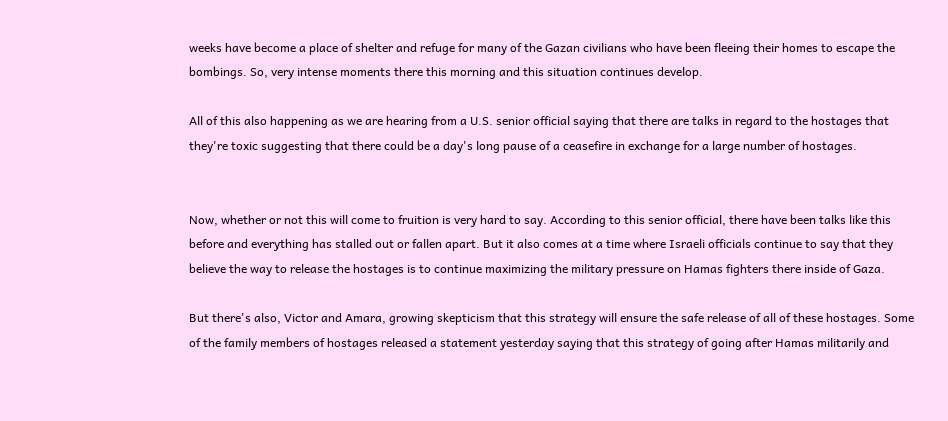weeks have become a place of shelter and refuge for many of the Gazan civilians who have been fleeing their homes to escape the bombings. So, very intense moments there this morning and this situation continues develop.

All of this also happening as we are hearing from a U.S. senior official saying that there are talks in regard to the hostages that they're toxic suggesting that there could be a day's long pause of a ceasefire in exchange for a large number of hostages.


Now, whether or not this will come to fruition is very hard to say. According to this senior official, there have been talks like this before and everything has stalled out or fallen apart. But it also comes at a time where Israeli officials continue to say that they believe the way to release the hostages is to continue maximizing the military pressure on Hamas fighters there inside of Gaza.

But there's also, Victor and Amara, growing skepticism that this strategy will ensure the safe release of all of these hostages. Some of the family members of hostages released a statement yesterday saying that this strategy of going after Hamas militarily and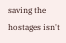saving the hostages isn't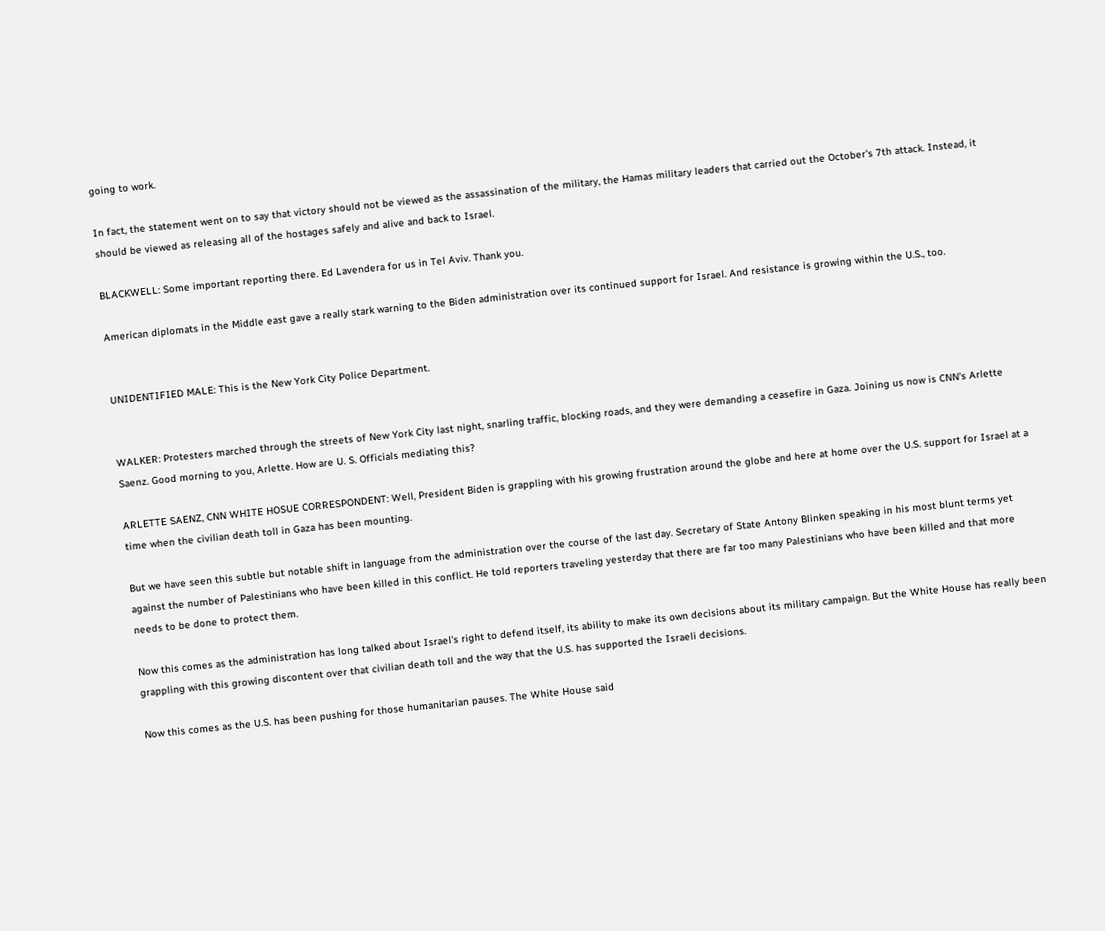going to work.

In fact, the statement went on to say that victory should not be viewed as the assassination of the military, the Hamas military leaders that carried out the October's 7th attack. Instead, it should be viewed as releasing all of the hostages safely and alive and back to Israel.

BLACKWELL: Some important reporting there. Ed Lavendera for us in Tel Aviv. Thank you.

American diplomats in the Middle east gave a really stark warning to the Biden administration over its continued support for Israel. And resistance is growing within the U.S., too.


UNIDENTIFIED MALE: This is the New York City Police Department.


WALKER: Protesters marched through the streets of New York City last night, snarling traffic, blocking roads, and they were demanding a ceasefire in Gaza. Joining us now is CNN's Arlette Saenz. Good morning to you, Arlette. How are U. S. Officials mediating this?

ARLETTE SAENZ, CNN WHITE HOSUE CORRESPONDENT: Well, President Biden is grappling with his growing frustration around the globe and here at home over the U.S. support for Israel at a time when the civilian death toll in Gaza has been mounting.

But we have seen this subtle but notable shift in language from the administration over the course of the last day. Secretary of State Antony Blinken speaking in his most blunt terms yet against the number of Palestinians who have been killed in this conflict. He told reporters traveling yesterday that there are far too many Palestinians who have been killed and that more needs to be done to protect them.

Now this comes as the administration has long talked about Israel's right to defend itself, its ability to make its own decisions about its military campaign. But the White House has really been grappling with this growing discontent over that civilian death toll and the way that the U.S. has supported the Israeli decisions.

Now this comes as the U.S. has been pushing for those humanitarian pauses. The White House said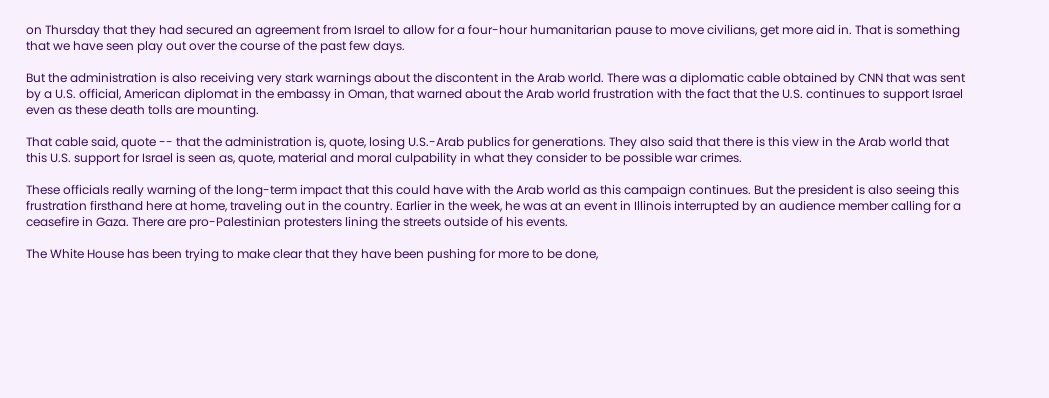on Thursday that they had secured an agreement from Israel to allow for a four-hour humanitarian pause to move civilians, get more aid in. That is something that we have seen play out over the course of the past few days.

But the administration is also receiving very stark warnings about the discontent in the Arab world. There was a diplomatic cable obtained by CNN that was sent by a U.S. official, American diplomat in the embassy in Oman, that warned about the Arab world frustration with the fact that the U.S. continues to support Israel even as these death tolls are mounting.

That cable said, quote -- that the administration is, quote, losing U.S.-Arab publics for generations. They also said that there is this view in the Arab world that this U.S. support for Israel is seen as, quote, material and moral culpability in what they consider to be possible war crimes.

These officials really warning of the long-term impact that this could have with the Arab world as this campaign continues. But the president is also seeing this frustration firsthand here at home, traveling out in the country. Earlier in the week, he was at an event in Illinois interrupted by an audience member calling for a ceasefire in Gaza. There are pro-Palestinian protesters lining the streets outside of his events.

The White House has been trying to make clear that they have been pushing for more to be done,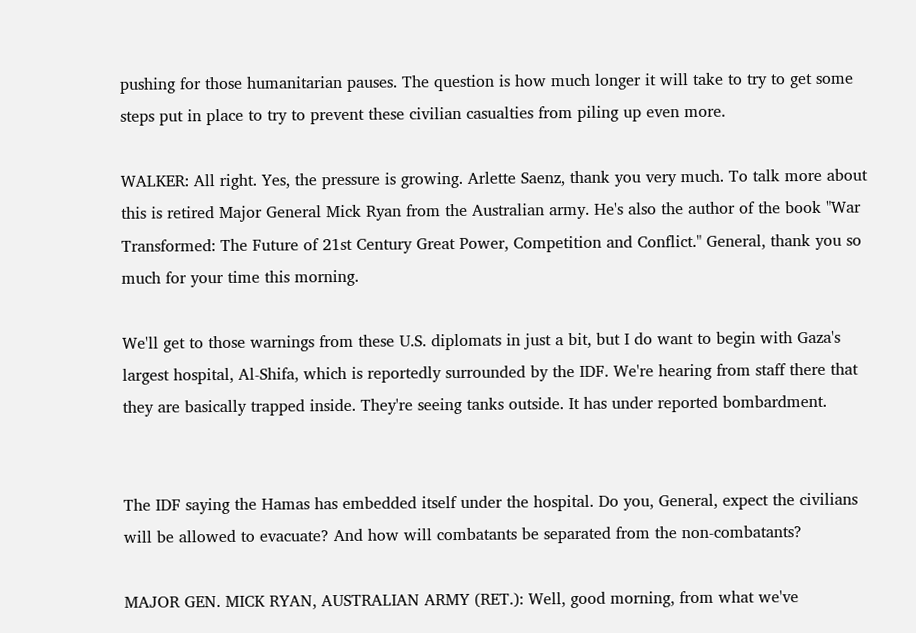pushing for those humanitarian pauses. The question is how much longer it will take to try to get some steps put in place to try to prevent these civilian casualties from piling up even more.

WALKER: All right. Yes, the pressure is growing. Arlette Saenz, thank you very much. To talk more about this is retired Major General Mick Ryan from the Australian army. He's also the author of the book "War Transformed: The Future of 21st Century Great Power, Competition and Conflict." General, thank you so much for your time this morning.

We'll get to those warnings from these U.S. diplomats in just a bit, but I do want to begin with Gaza's largest hospital, Al-Shifa, which is reportedly surrounded by the IDF. We're hearing from staff there that they are basically trapped inside. They're seeing tanks outside. It has under reported bombardment.


The IDF saying the Hamas has embedded itself under the hospital. Do you, General, expect the civilians will be allowed to evacuate? And how will combatants be separated from the non-combatants?

MAJOR GEN. MICK RYAN, AUSTRALIAN ARMY (RET.): Well, good morning, from what we've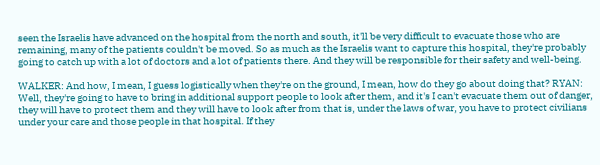seen the Israelis have advanced on the hospital from the north and south, it'll be very difficult to evacuate those who are remaining, many of the patients couldn't be moved. So as much as the Israelis want to capture this hospital, they're probably going to catch up with a lot of doctors and a lot of patients there. And they will be responsible for their safety and well-being.

WALKER: And how, I mean, I guess logistically when they're on the ground, I mean, how do they go about doing that? RYAN: Well, they're going to have to bring in additional support people to look after them, and it's I can't evacuate them out of danger, they will have to protect them and they will have to look after from that is, under the laws of war, you have to protect civilians under your care and those people in that hospital. If they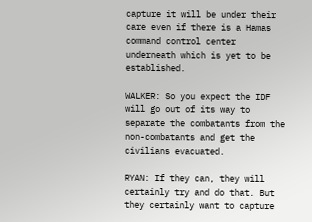capture it will be under their care even if there is a Hamas command control center underneath which is yet to be established.

WALKER: So you expect the IDF will go out of its way to separate the combatants from the non-combatants and get the civilians evacuated.

RYAN: If they can, they will certainly try and do that. But they certainly want to capture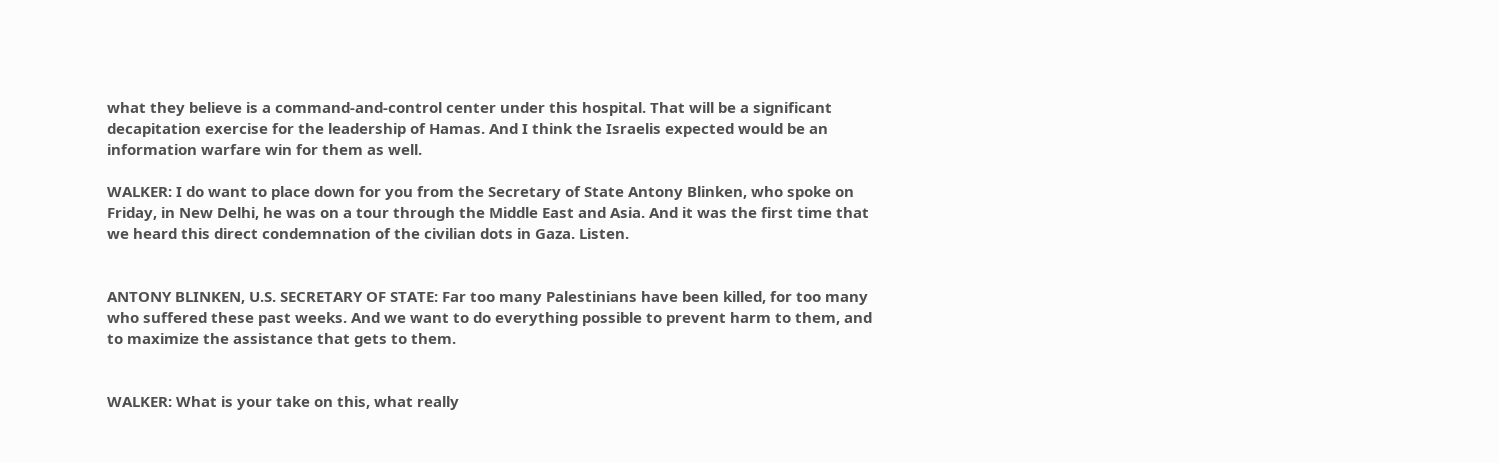what they believe is a command-and-control center under this hospital. That will be a significant decapitation exercise for the leadership of Hamas. And I think the Israelis expected would be an information warfare win for them as well.

WALKER: I do want to place down for you from the Secretary of State Antony Blinken, who spoke on Friday, in New Delhi, he was on a tour through the Middle East and Asia. And it was the first time that we heard this direct condemnation of the civilian dots in Gaza. Listen.


ANTONY BLINKEN, U.S. SECRETARY OF STATE: Far too many Palestinians have been killed, for too many who suffered these past weeks. And we want to do everything possible to prevent harm to them, and to maximize the assistance that gets to them.


WALKER: What is your take on this, what really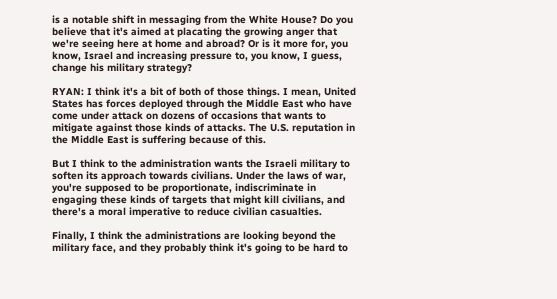is a notable shift in messaging from the White House? Do you believe that it's aimed at placating the growing anger that we're seeing here at home and abroad? Or is it more for, you know, Israel and increasing pressure to, you know, I guess, change his military strategy?

RYAN: I think it's a bit of both of those things. I mean, United States has forces deployed through the Middle East who have come under attack on dozens of occasions that wants to mitigate against those kinds of attacks. The U.S. reputation in the Middle East is suffering because of this.

But I think to the administration wants the Israeli military to soften its approach towards civilians. Under the laws of war, you're supposed to be proportionate, indiscriminate in engaging these kinds of targets that might kill civilians, and there's a moral imperative to reduce civilian casualties.

Finally, I think the administrations are looking beyond the military face, and they probably think it's going to be hard to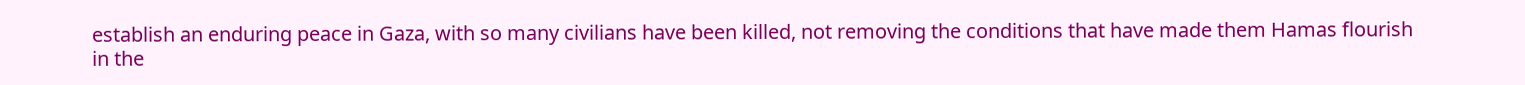establish an enduring peace in Gaza, with so many civilians have been killed, not removing the conditions that have made them Hamas flourish in the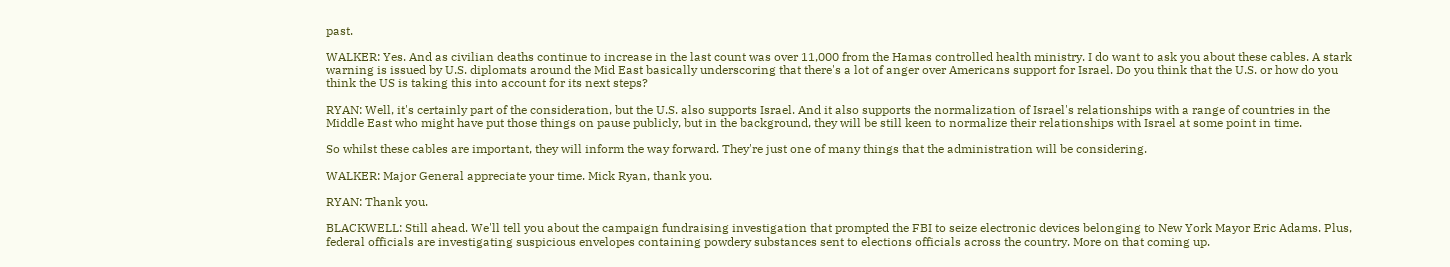past.

WALKER: Yes. And as civilian deaths continue to increase in the last count was over 11,000 from the Hamas controlled health ministry. I do want to ask you about these cables. A stark warning is issued by U.S. diplomats around the Mid East basically underscoring that there's a lot of anger over Americans support for Israel. Do you think that the U.S. or how do you think the US is taking this into account for its next steps?

RYAN: Well, it's certainly part of the consideration, but the U.S. also supports Israel. And it also supports the normalization of Israel's relationships with a range of countries in the Middle East who might have put those things on pause publicly, but in the background, they will be still keen to normalize their relationships with Israel at some point in time.

So whilst these cables are important, they will inform the way forward. They're just one of many things that the administration will be considering.

WALKER: Major General appreciate your time. Mick Ryan, thank you.

RYAN: Thank you.

BLACKWELL: Still ahead. We'll tell you about the campaign fundraising investigation that prompted the FBI to seize electronic devices belonging to New York Mayor Eric Adams. Plus, federal officials are investigating suspicious envelopes containing powdery substances sent to elections officials across the country. More on that coming up.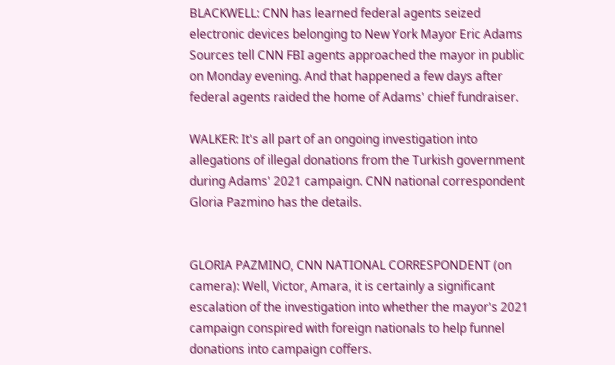BLACKWELL: CNN has learned federal agents seized electronic devices belonging to New York Mayor Eric Adams Sources tell CNN FBI agents approached the mayor in public on Monday evening. And that happened a few days after federal agents raided the home of Adams' chief fundraiser.

WALKER: It's all part of an ongoing investigation into allegations of illegal donations from the Turkish government during Adams' 2021 campaign. CNN national correspondent Gloria Pazmino has the details.


GLORIA PAZMINO, CNN NATIONAL CORRESPONDENT (on camera): Well, Victor, Amara, it is certainly a significant escalation of the investigation into whether the mayor's 2021 campaign conspired with foreign nationals to help funnel donations into campaign coffers.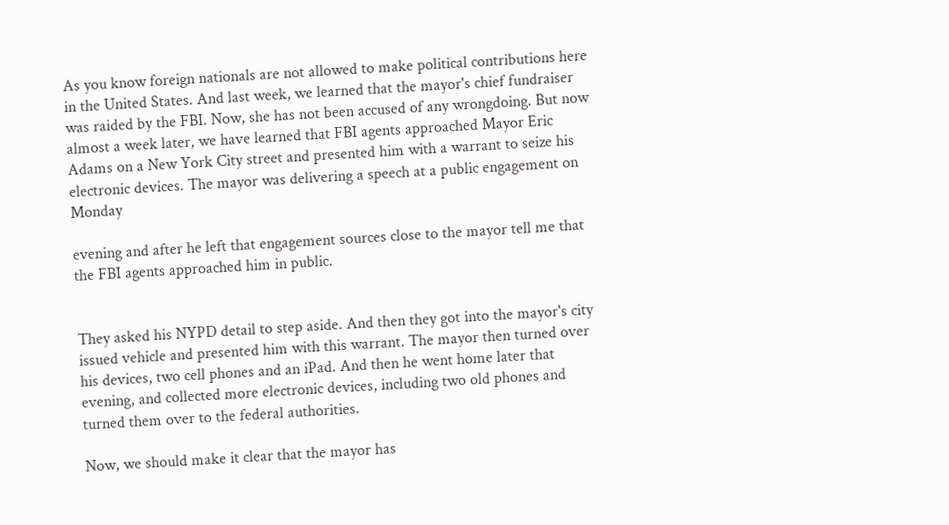As you know foreign nationals are not allowed to make political contributions here in the United States. And last week, we learned that the mayor's chief fundraiser was raided by the FBI. Now, she has not been accused of any wrongdoing. But now almost a week later, we have learned that FBI agents approached Mayor Eric Adams on a New York City street and presented him with a warrant to seize his electronic devices. The mayor was delivering a speech at a public engagement on Monday

evening and after he left that engagement sources close to the mayor tell me that the FBI agents approached him in public.


They asked his NYPD detail to step aside. And then they got into the mayor's city issued vehicle and presented him with this warrant. The mayor then turned over his devices, two cell phones and an iPad. And then he went home later that evening, and collected more electronic devices, including two old phones and turned them over to the federal authorities.

Now, we should make it clear that the mayor has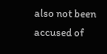also not been accused of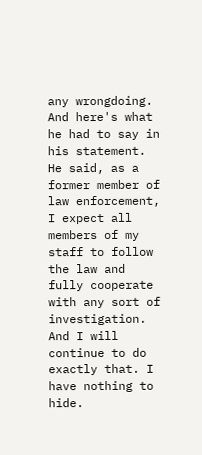any wrongdoing. And here's what he had to say in his statement. He said, as a former member of law enforcement, I expect all members of my staff to follow the law and fully cooperate with any sort of investigation. And I will continue to do exactly that. I have nothing to hide.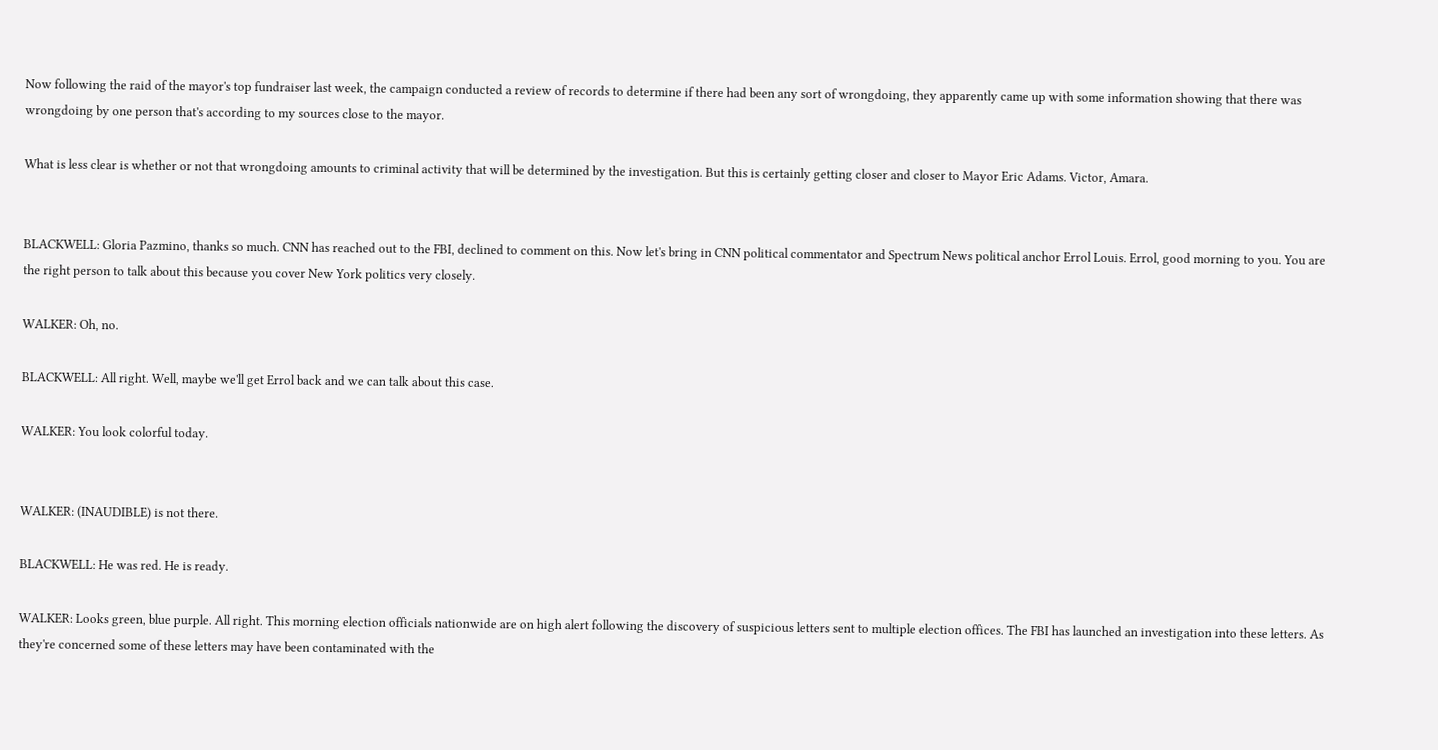Now following the raid of the mayor's top fundraiser last week, the campaign conducted a review of records to determine if there had been any sort of wrongdoing, they apparently came up with some information showing that there was wrongdoing by one person that's according to my sources close to the mayor.

What is less clear is whether or not that wrongdoing amounts to criminal activity that will be determined by the investigation. But this is certainly getting closer and closer to Mayor Eric Adams. Victor, Amara.


BLACKWELL: Gloria Pazmino, thanks so much. CNN has reached out to the FBI, declined to comment on this. Now let's bring in CNN political commentator and Spectrum News political anchor Errol Louis. Errol, good morning to you. You are the right person to talk about this because you cover New York politics very closely.

WALKER: Oh, no.

BLACKWELL: All right. Well, maybe we'll get Errol back and we can talk about this case.

WALKER: You look colorful today.


WALKER: (INAUDIBLE) is not there.

BLACKWELL: He was red. He is ready.

WALKER: Looks green, blue purple. All right. This morning election officials nationwide are on high alert following the discovery of suspicious letters sent to multiple election offices. The FBI has launched an investigation into these letters. As they're concerned some of these letters may have been contaminated with the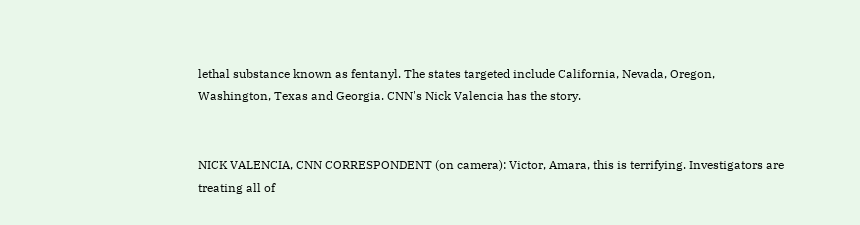lethal substance known as fentanyl. The states targeted include California, Nevada, Oregon, Washington, Texas and Georgia. CNN's Nick Valencia has the story.


NICK VALENCIA, CNN CORRESPONDENT (on camera): Victor, Amara, this is terrifying. Investigators are treating all of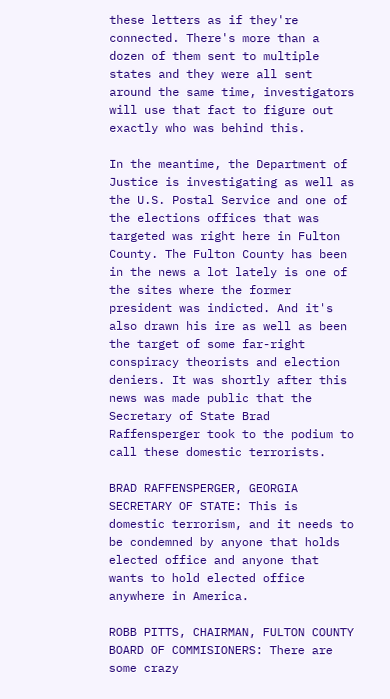these letters as if they're connected. There's more than a dozen of them sent to multiple states and they were all sent around the same time, investigators will use that fact to figure out exactly who was behind this.

In the meantime, the Department of Justice is investigating as well as the U.S. Postal Service and one of the elections offices that was targeted was right here in Fulton County. The Fulton County has been in the news a lot lately is one of the sites where the former president was indicted. And it's also drawn his ire as well as been the target of some far-right conspiracy theorists and election deniers. It was shortly after this news was made public that the Secretary of State Brad Raffensperger took to the podium to call these domestic terrorists.

BRAD RAFFENSPERGER, GEORGIA SECRETARY OF STATE: This is domestic terrorism, and it needs to be condemned by anyone that holds elected office and anyone that wants to hold elected office anywhere in America.

ROBB PITTS, CHAIRMAN, FULTON COUNTY BOARD OF COMMISIONERS: There are some crazy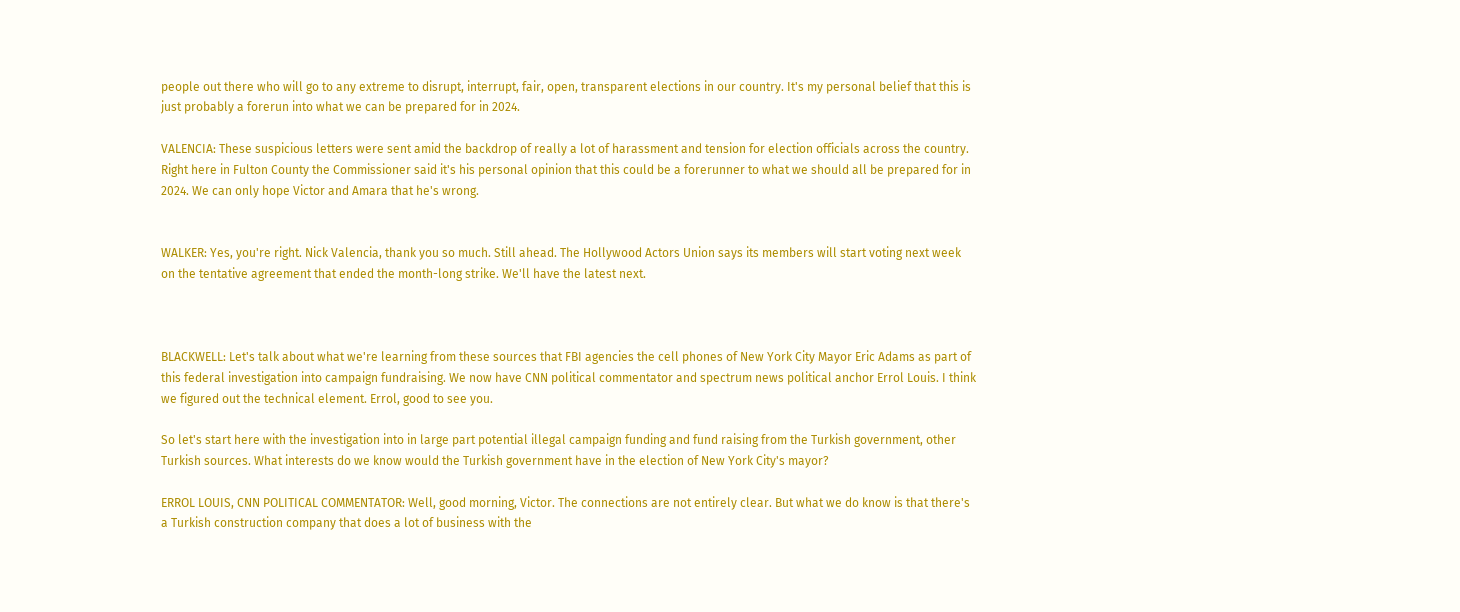people out there who will go to any extreme to disrupt, interrupt, fair, open, transparent elections in our country. It's my personal belief that this is just probably a forerun into what we can be prepared for in 2024.

VALENCIA: These suspicious letters were sent amid the backdrop of really a lot of harassment and tension for election officials across the country. Right here in Fulton County the Commissioner said it's his personal opinion that this could be a forerunner to what we should all be prepared for in 2024. We can only hope Victor and Amara that he's wrong.


WALKER: Yes, you're right. Nick Valencia, thank you so much. Still ahead. The Hollywood Actors Union says its members will start voting next week on the tentative agreement that ended the month-long strike. We'll have the latest next.



BLACKWELL: Let's talk about what we're learning from these sources that FBI agencies the cell phones of New York City Mayor Eric Adams as part of this federal investigation into campaign fundraising. We now have CNN political commentator and spectrum news political anchor Errol Louis. I think we figured out the technical element. Errol, good to see you.

So let's start here with the investigation into in large part potential illegal campaign funding and fund raising from the Turkish government, other Turkish sources. What interests do we know would the Turkish government have in the election of New York City's mayor?

ERROL LOUIS, CNN POLITICAL COMMENTATOR: Well, good morning, Victor. The connections are not entirely clear. But what we do know is that there's a Turkish construction company that does a lot of business with the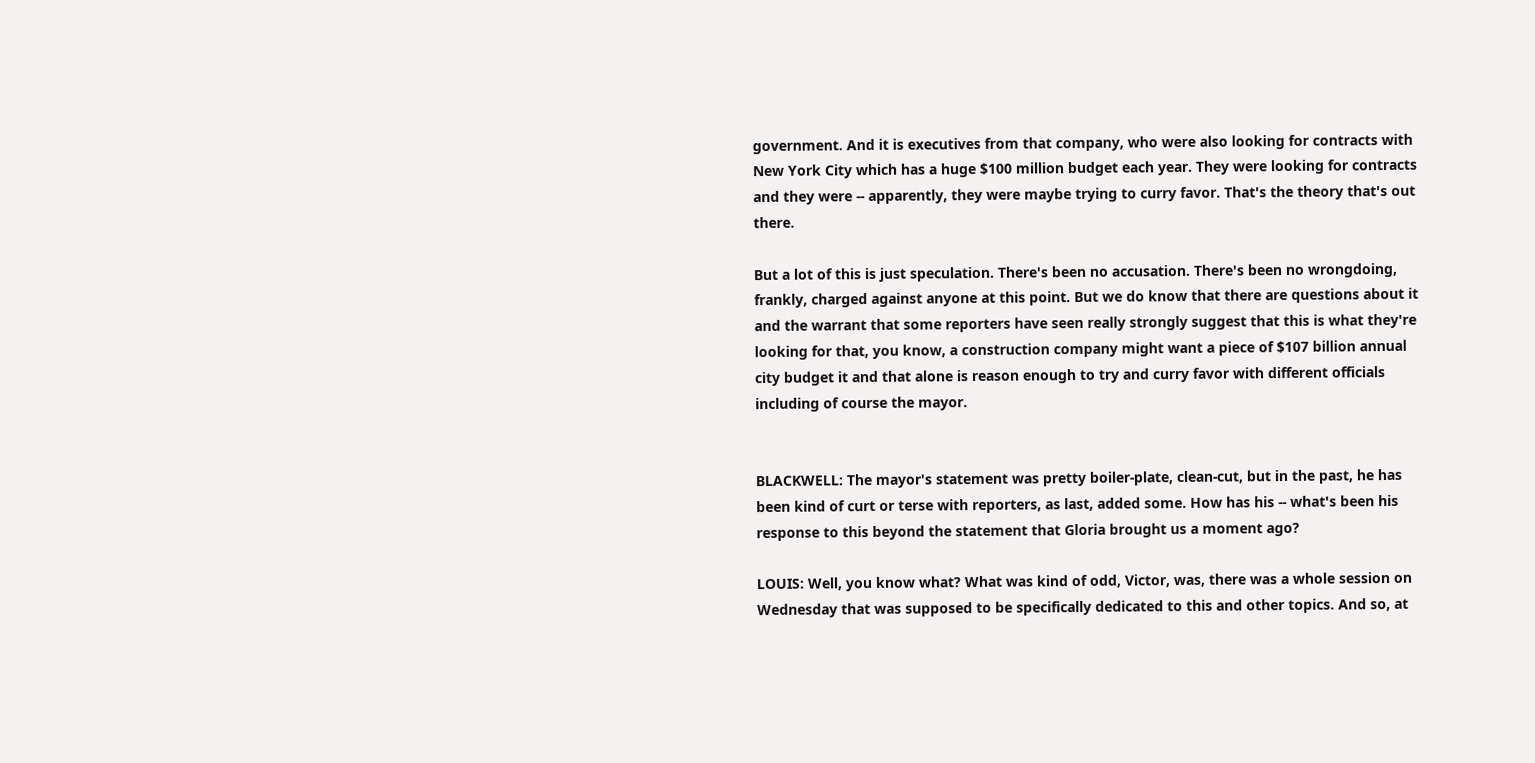government. And it is executives from that company, who were also looking for contracts with New York City which has a huge $100 million budget each year. They were looking for contracts and they were -- apparently, they were maybe trying to curry favor. That's the theory that's out there.

But a lot of this is just speculation. There's been no accusation. There's been no wrongdoing, frankly, charged against anyone at this point. But we do know that there are questions about it and the warrant that some reporters have seen really strongly suggest that this is what they're looking for that, you know, a construction company might want a piece of $107 billion annual city budget it and that alone is reason enough to try and curry favor with different officials including of course the mayor.


BLACKWELL: The mayor's statement was pretty boiler-plate, clean-cut, but in the past, he has been kind of curt or terse with reporters, as last, added some. How has his -- what's been his response to this beyond the statement that Gloria brought us a moment ago?

LOUIS: Well, you know what? What was kind of odd, Victor, was, there was a whole session on Wednesday that was supposed to be specifically dedicated to this and other topics. And so, at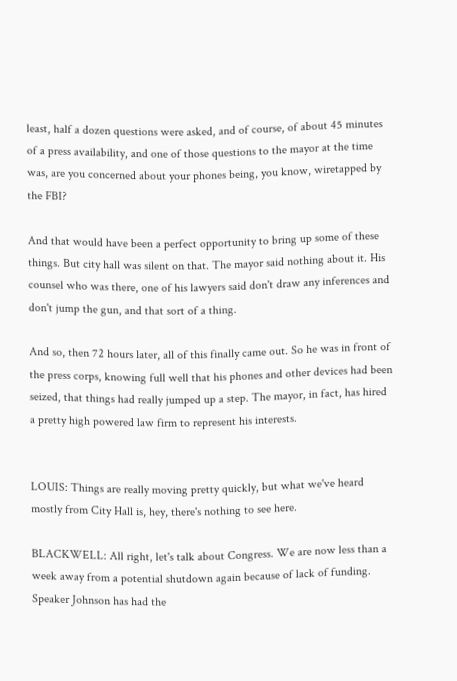least, half a dozen questions were asked, and of course, of about 45 minutes of a press availability, and one of those questions to the mayor at the time was, are you concerned about your phones being, you know, wiretapped by the FBI?

And that would have been a perfect opportunity to bring up some of these things. But city hall was silent on that. The mayor said nothing about it. His counsel who was there, one of his lawyers said don't draw any inferences and don't jump the gun, and that sort of a thing.

And so, then 72 hours later, all of this finally came out. So he was in front of the press corps, knowing full well that his phones and other devices had been seized, that things had really jumped up a step. The mayor, in fact, has hired a pretty high powered law firm to represent his interests.


LOUIS: Things are really moving pretty quickly, but what we've heard mostly from City Hall is, hey, there's nothing to see here.

BLACKWELL: All right, let's talk about Congress. We are now less than a week away from a potential shutdown again because of lack of funding. Speaker Johnson has had the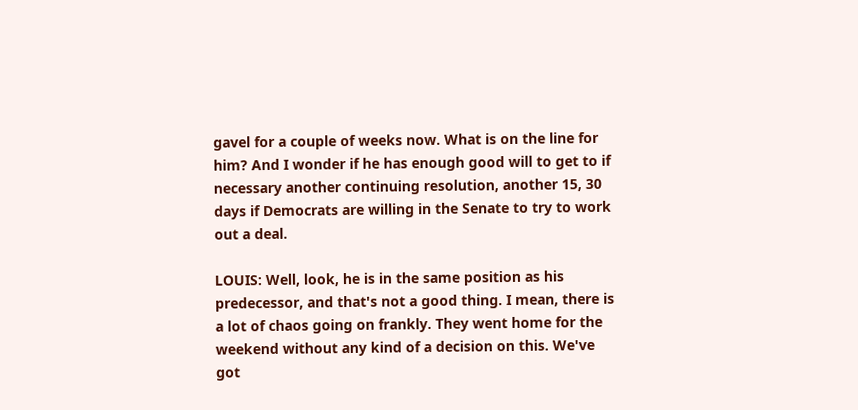gavel for a couple of weeks now. What is on the line for him? And I wonder if he has enough good will to get to if necessary another continuing resolution, another 15, 30 days if Democrats are willing in the Senate to try to work out a deal.

LOUIS: Well, look, he is in the same position as his predecessor, and that's not a good thing. I mean, there is a lot of chaos going on frankly. They went home for the weekend without any kind of a decision on this. We've got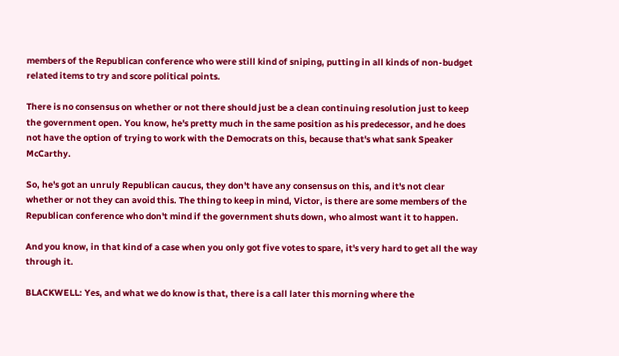members of the Republican conference who were still kind of sniping, putting in all kinds of non-budget related items to try and score political points.

There is no consensus on whether or not there should just be a clean continuing resolution just to keep the government open. You know, he's pretty much in the same position as his predecessor, and he does not have the option of trying to work with the Democrats on this, because that's what sank Speaker McCarthy.

So, he's got an unruly Republican caucus, they don't have any consensus on this, and it's not clear whether or not they can avoid this. The thing to keep in mind, Victor, is there are some members of the Republican conference who don't mind if the government shuts down, who almost want it to happen.

And you know, in that kind of a case when you only got five votes to spare, it's very hard to get all the way through it.

BLACKWELL: Yes, and what we do know is that, there is a call later this morning where the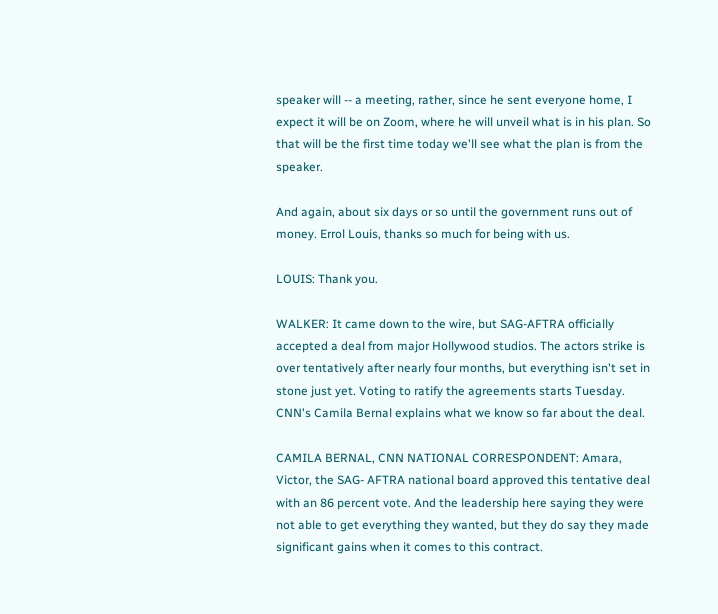speaker will -- a meeting, rather, since he sent everyone home, I expect it will be on Zoom, where he will unveil what is in his plan. So that will be the first time today we'll see what the plan is from the speaker.

And again, about six days or so until the government runs out of money. Errol Louis, thanks so much for being with us.

LOUIS: Thank you.

WALKER: It came down to the wire, but SAG-AFTRA officially accepted a deal from major Hollywood studios. The actors strike is over tentatively after nearly four months, but everything isn't set in stone just yet. Voting to ratify the agreements starts Tuesday. CNN's Camila Bernal explains what we know so far about the deal.

CAMILA BERNAL, CNN NATIONAL CORRESPONDENT: Amara, Victor, the SAG- AFTRA national board approved this tentative deal with an 86 percent vote. And the leadership here saying they were not able to get everything they wanted, but they do say they made significant gains when it comes to this contract.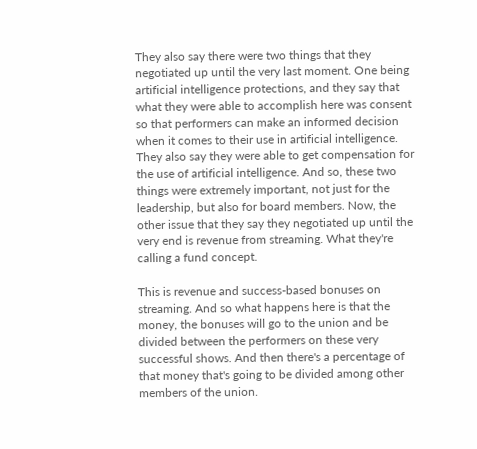They also say there were two things that they negotiated up until the very last moment. One being artificial intelligence protections, and they say that what they were able to accomplish here was consent so that performers can make an informed decision when it comes to their use in artificial intelligence. They also say they were able to get compensation for the use of artificial intelligence. And so, these two things were extremely important, not just for the leadership, but also for board members. Now, the other issue that they say they negotiated up until the very end is revenue from streaming. What they're calling a fund concept.

This is revenue and success-based bonuses on streaming. And so what happens here is that the money, the bonuses will go to the union and be divided between the performers on these very successful shows. And then there's a percentage of that money that's going to be divided among other members of the union.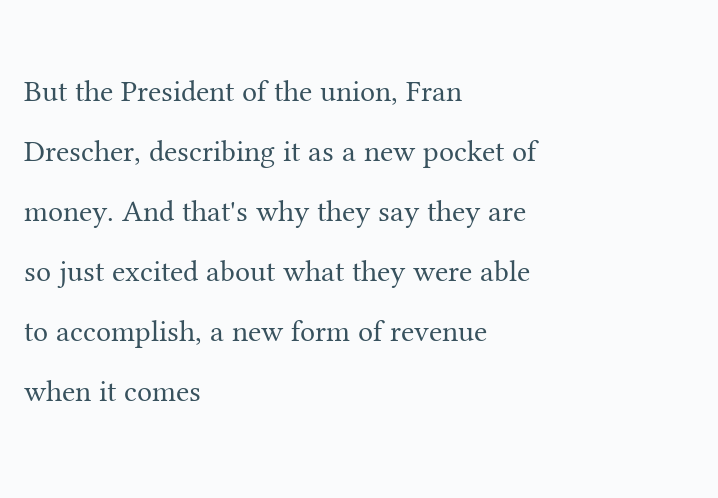But the President of the union, Fran Drescher, describing it as a new pocket of money. And that's why they say they are so just excited about what they were able to accomplish, a new form of revenue when it comes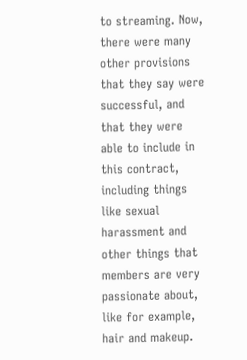to streaming. Now, there were many other provisions that they say were successful, and that they were able to include in this contract, including things like sexual harassment and other things that members are very passionate about, like for example, hair and makeup.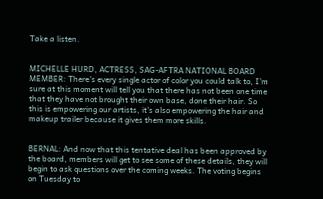Take a listen.


MICHELLE HURD, ACTRESS, SAG-AFTRA NATIONAL BOARD MEMBER: There's every single actor of color you could talk to, I'm sure at this moment will tell you that there has not been one time that they have not brought their own base, done their hair. So this is empowering our artists, it's also empowering the hair and makeup trailer because it gives them more skills.


BERNAL: And now that this tentative deal has been approved by the board, members will get to see some of these details, they will begin to ask questions over the coming weeks. The voting begins on Tuesday to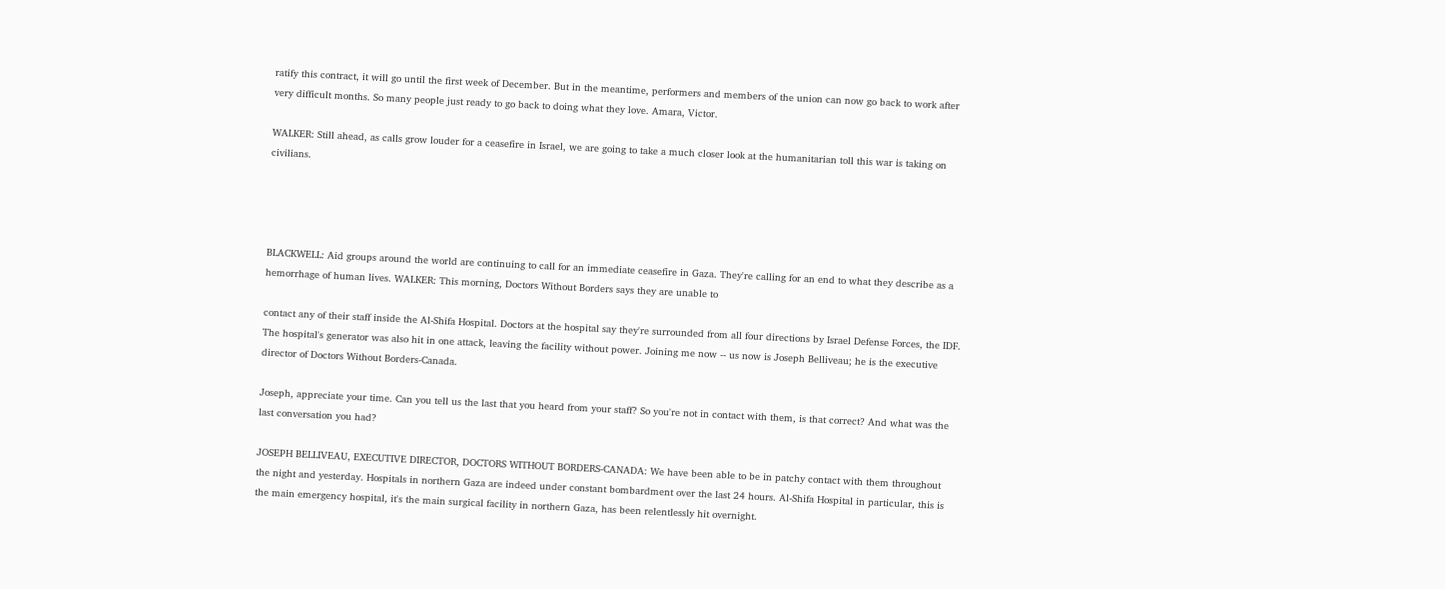ratify this contract, it will go until the first week of December. But in the meantime, performers and members of the union can now go back to work after very difficult months. So many people just ready to go back to doing what they love. Amara, Victor.

WALKER: Still ahead, as calls grow louder for a ceasefire in Israel, we are going to take a much closer look at the humanitarian toll this war is taking on civilians.




BLACKWELL: Aid groups around the world are continuing to call for an immediate ceasefire in Gaza. They're calling for an end to what they describe as a hemorrhage of human lives. WALKER: This morning, Doctors Without Borders says they are unable to

contact any of their staff inside the Al-Shifa Hospital. Doctors at the hospital say they're surrounded from all four directions by Israel Defense Forces, the IDF. The hospital's generator was also hit in one attack, leaving the facility without power. Joining me now -- us now is Joseph Belliveau; he is the executive director of Doctors Without Borders-Canada.

Joseph, appreciate your time. Can you tell us the last that you heard from your staff? So you're not in contact with them, is that correct? And what was the last conversation you had?

JOSEPH BELLIVEAU, EXECUTIVE DIRECTOR, DOCTORS WITHOUT BORDERS-CANADA: We have been able to be in patchy contact with them throughout the night and yesterday. Hospitals in northern Gaza are indeed under constant bombardment over the last 24 hours. Al-Shifa Hospital in particular, this is the main emergency hospital, it's the main surgical facility in northern Gaza, has been relentlessly hit overnight.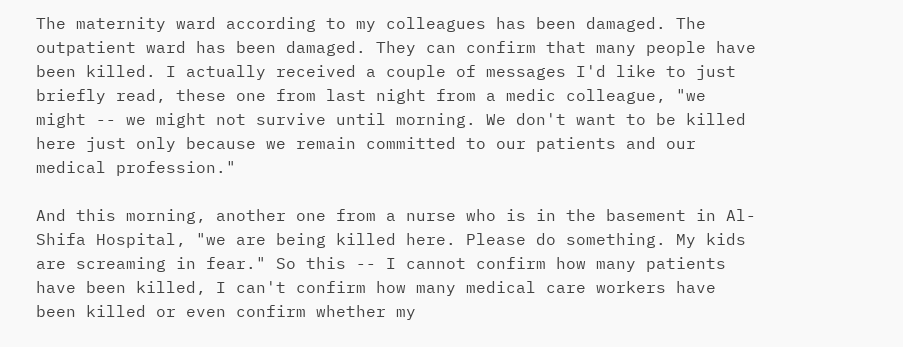The maternity ward according to my colleagues has been damaged. The outpatient ward has been damaged. They can confirm that many people have been killed. I actually received a couple of messages I'd like to just briefly read, these one from last night from a medic colleague, "we might -- we might not survive until morning. We don't want to be killed here just only because we remain committed to our patients and our medical profession."

And this morning, another one from a nurse who is in the basement in Al-Shifa Hospital, "we are being killed here. Please do something. My kids are screaming in fear." So this -- I cannot confirm how many patients have been killed, I can't confirm how many medical care workers have been killed or even confirm whether my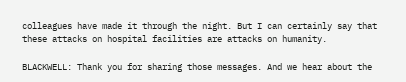colleagues have made it through the night. But I can certainly say that these attacks on hospital facilities are attacks on humanity.

BLACKWELL: Thank you for sharing those messages. And we hear about the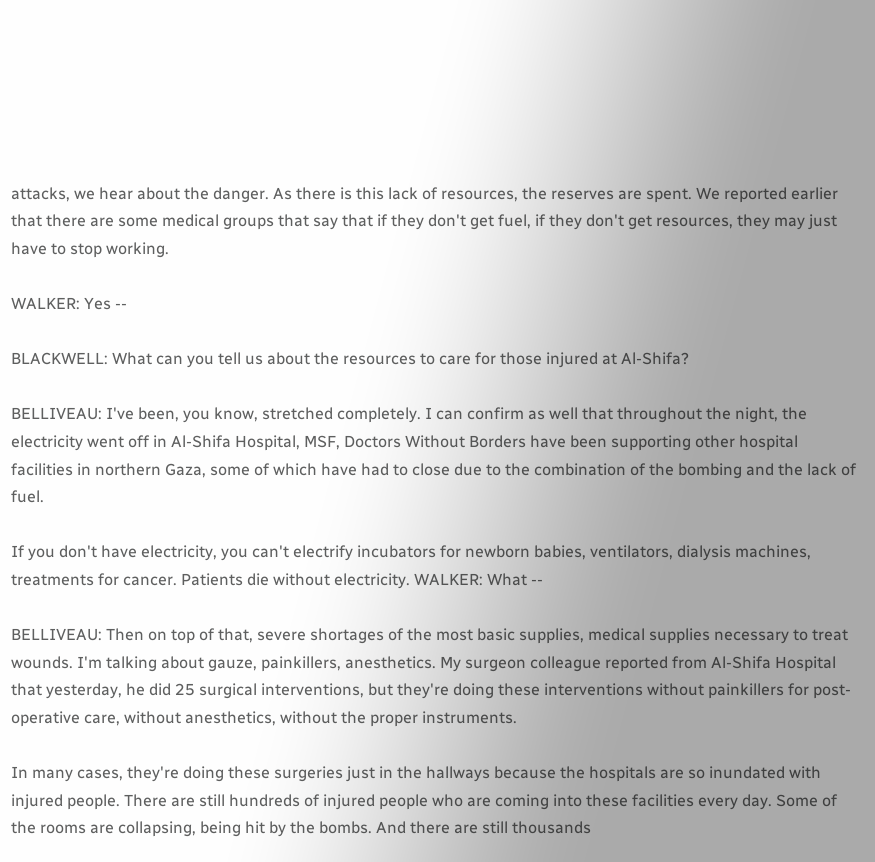attacks, we hear about the danger. As there is this lack of resources, the reserves are spent. We reported earlier that there are some medical groups that say that if they don't get fuel, if they don't get resources, they may just have to stop working.

WALKER: Yes --

BLACKWELL: What can you tell us about the resources to care for those injured at Al-Shifa?

BELLIVEAU: I've been, you know, stretched completely. I can confirm as well that throughout the night, the electricity went off in Al-Shifa Hospital, MSF, Doctors Without Borders have been supporting other hospital facilities in northern Gaza, some of which have had to close due to the combination of the bombing and the lack of fuel.

If you don't have electricity, you can't electrify incubators for newborn babies, ventilators, dialysis machines, treatments for cancer. Patients die without electricity. WALKER: What --

BELLIVEAU: Then on top of that, severe shortages of the most basic supplies, medical supplies necessary to treat wounds. I'm talking about gauze, painkillers, anesthetics. My surgeon colleague reported from Al-Shifa Hospital that yesterday, he did 25 surgical interventions, but they're doing these interventions without painkillers for post-operative care, without anesthetics, without the proper instruments.

In many cases, they're doing these surgeries just in the hallways because the hospitals are so inundated with injured people. There are still hundreds of injured people who are coming into these facilities every day. Some of the rooms are collapsing, being hit by the bombs. And there are still thousands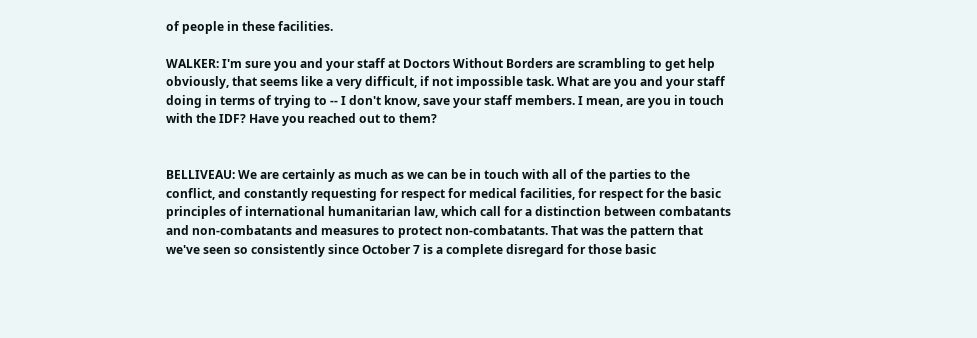of people in these facilities.

WALKER: I'm sure you and your staff at Doctors Without Borders are scrambling to get help obviously, that seems like a very difficult, if not impossible task. What are you and your staff doing in terms of trying to -- I don't know, save your staff members. I mean, are you in touch with the IDF? Have you reached out to them?


BELLIVEAU: We are certainly as much as we can be in touch with all of the parties to the conflict, and constantly requesting for respect for medical facilities, for respect for the basic principles of international humanitarian law, which call for a distinction between combatants and non-combatants and measures to protect non-combatants. That was the pattern that we've seen so consistently since October 7 is a complete disregard for those basic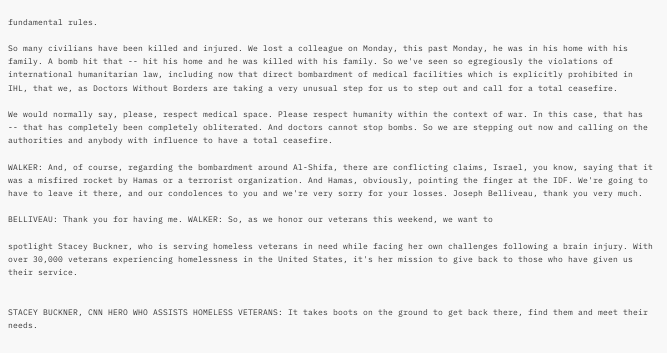fundamental rules.

So many civilians have been killed and injured. We lost a colleague on Monday, this past Monday, he was in his home with his family. A bomb hit that -- hit his home and he was killed with his family. So we've seen so egregiously the violations of international humanitarian law, including now that direct bombardment of medical facilities which is explicitly prohibited in IHL, that we, as Doctors Without Borders are taking a very unusual step for us to step out and call for a total ceasefire.

We would normally say, please, respect medical space. Please respect humanity within the context of war. In this case, that has -- that has completely been completely obliterated. And doctors cannot stop bombs. So we are stepping out now and calling on the authorities and anybody with influence to have a total ceasefire.

WALKER: And, of course, regarding the bombardment around Al-Shifa, there are conflicting claims, Israel, you know, saying that it was a misfired rocket by Hamas or a terrorist organization. And Hamas, obviously, pointing the finger at the IDF. We're going to have to leave it there, and our condolences to you and we're very sorry for your losses. Joseph Belliveau, thank you very much.

BELLIVEAU: Thank you for having me. WALKER: So, as we honor our veterans this weekend, we want to

spotlight Stacey Buckner, who is serving homeless veterans in need while facing her own challenges following a brain injury. With over 30,000 veterans experiencing homelessness in the United States, it's her mission to give back to those who have given us their service.


STACEY BUCKNER, CNN HERO WHO ASSISTS HOMELESS VETERANS: It takes boots on the ground to get back there, find them and meet their needs.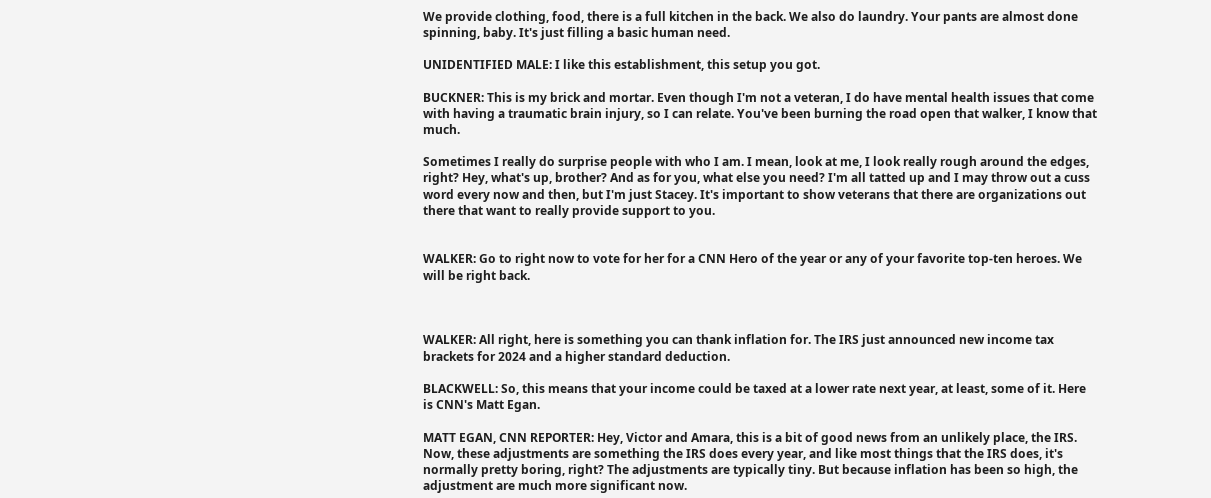We provide clothing, food, there is a full kitchen in the back. We also do laundry. Your pants are almost done spinning, baby. It's just filling a basic human need.

UNIDENTIFIED MALE: I like this establishment, this setup you got.

BUCKNER: This is my brick and mortar. Even though I'm not a veteran, I do have mental health issues that come with having a traumatic brain injury, so I can relate. You've been burning the road open that walker, I know that much.

Sometimes I really do surprise people with who I am. I mean, look at me, I look really rough around the edges, right? Hey, what's up, brother? And as for you, what else you need? I'm all tatted up and I may throw out a cuss word every now and then, but I'm just Stacey. It's important to show veterans that there are organizations out there that want to really provide support to you.


WALKER: Go to right now to vote for her for a CNN Hero of the year or any of your favorite top-ten heroes. We will be right back.



WALKER: All right, here is something you can thank inflation for. The IRS just announced new income tax brackets for 2024 and a higher standard deduction.

BLACKWELL: So, this means that your income could be taxed at a lower rate next year, at least, some of it. Here is CNN's Matt Egan.

MATT EGAN, CNN REPORTER: Hey, Victor and Amara, this is a bit of good news from an unlikely place, the IRS. Now, these adjustments are something the IRS does every year, and like most things that the IRS does, it's normally pretty boring, right? The adjustments are typically tiny. But because inflation has been so high, the adjustment are much more significant now.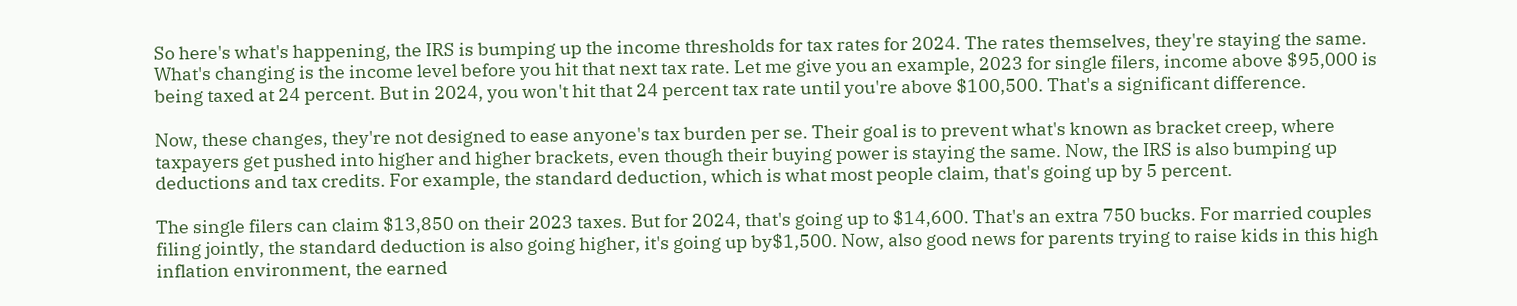So here's what's happening, the IRS is bumping up the income thresholds for tax rates for 2024. The rates themselves, they're staying the same. What's changing is the income level before you hit that next tax rate. Let me give you an example, 2023 for single filers, income above $95,000 is being taxed at 24 percent. But in 2024, you won't hit that 24 percent tax rate until you're above $100,500. That's a significant difference.

Now, these changes, they're not designed to ease anyone's tax burden per se. Their goal is to prevent what's known as bracket creep, where taxpayers get pushed into higher and higher brackets, even though their buying power is staying the same. Now, the IRS is also bumping up deductions and tax credits. For example, the standard deduction, which is what most people claim, that's going up by 5 percent.

The single filers can claim $13,850 on their 2023 taxes. But for 2024, that's going up to $14,600. That's an extra 750 bucks. For married couples filing jointly, the standard deduction is also going higher, it's going up by$1,500. Now, also good news for parents trying to raise kids in this high inflation environment, the earned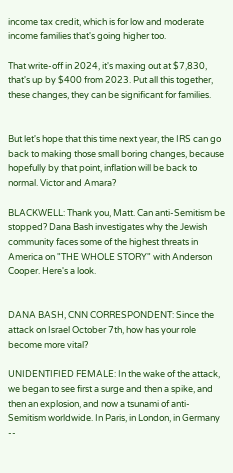income tax credit, which is for low and moderate income families that's going higher too.

That write-off in 2024, it's maxing out at $7,830, that's up by $400 from 2023. Put all this together, these changes, they can be significant for families.


But let's hope that this time next year, the IRS can go back to making those small boring changes, because hopefully by that point, inflation will be back to normal. Victor and Amara?

BLACKWELL: Thank you, Matt. Can anti-Semitism be stopped? Dana Bash investigates why the Jewish community faces some of the highest threats in America on "THE WHOLE STORY" with Anderson Cooper. Here's a look.


DANA BASH, CNN CORRESPONDENT: Since the attack on Israel October 7th, how has your role become more vital?

UNIDENTIFIED FEMALE: In the wake of the attack, we began to see first a surge and then a spike, and then an explosion, and now a tsunami of anti-Semitism worldwide. In Paris, in London, in Germany --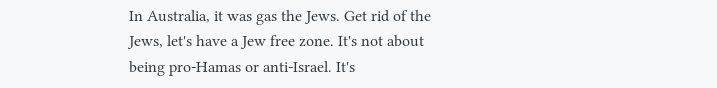In Australia, it was gas the Jews. Get rid of the Jews, let's have a Jew free zone. It's not about being pro-Hamas or anti-Israel. It's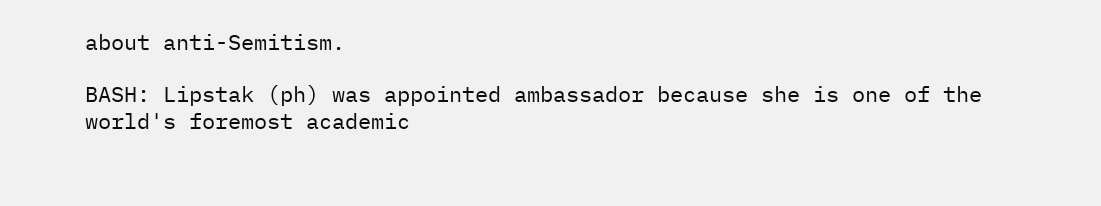about anti-Semitism.

BASH: Lipstak (ph) was appointed ambassador because she is one of the world's foremost academic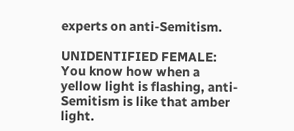experts on anti-Semitism.

UNIDENTIFIED FEMALE: You know how when a yellow light is flashing, anti-Semitism is like that amber light.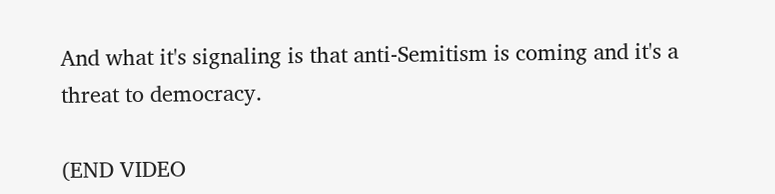And what it's signaling is that anti-Semitism is coming and it's a threat to democracy.

(END VIDEO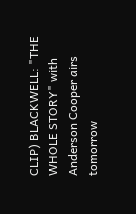CLIP) BLACKWELL: "THE WHOLE STORY" with Anderson Cooper airs tomorrow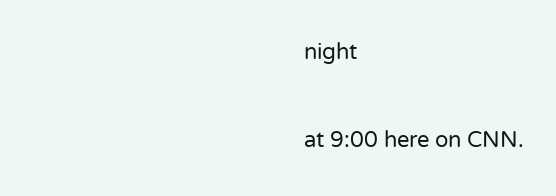night

at 9:00 here on CNN.